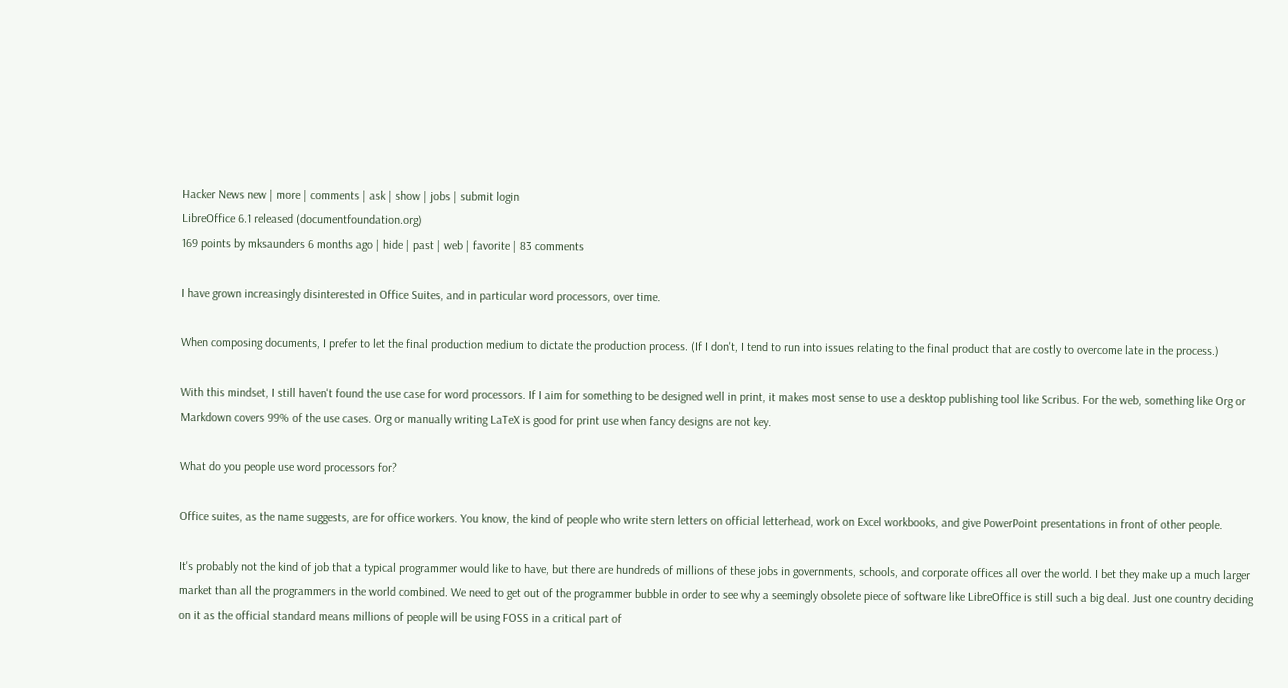Hacker News new | more | comments | ask | show | jobs | submit login
LibreOffice 6.1 released (documentfoundation.org)
169 points by mksaunders 6 months ago | hide | past | web | favorite | 83 comments

I have grown increasingly disinterested in Office Suites, and in particular word processors, over time.

When composing documents, I prefer to let the final production medium to dictate the production process. (If I don't, I tend to run into issues relating to the final product that are costly to overcome late in the process.)

With this mindset, I still haven't found the use case for word processors. If I aim for something to be designed well in print, it makes most sense to use a desktop publishing tool like Scribus. For the web, something like Org or Markdown covers 99% of the use cases. Org or manually writing LaTeX is good for print use when fancy designs are not key.

What do you people use word processors for?

Office suites, as the name suggests, are for office workers. You know, the kind of people who write stern letters on official letterhead, work on Excel workbooks, and give PowerPoint presentations in front of other people.

It's probably not the kind of job that a typical programmer would like to have, but there are hundreds of millions of these jobs in governments, schools, and corporate offices all over the world. I bet they make up a much larger market than all the programmers in the world combined. We need to get out of the programmer bubble in order to see why a seemingly obsolete piece of software like LibreOffice is still such a big deal. Just one country deciding on it as the official standard means millions of people will be using FOSS in a critical part of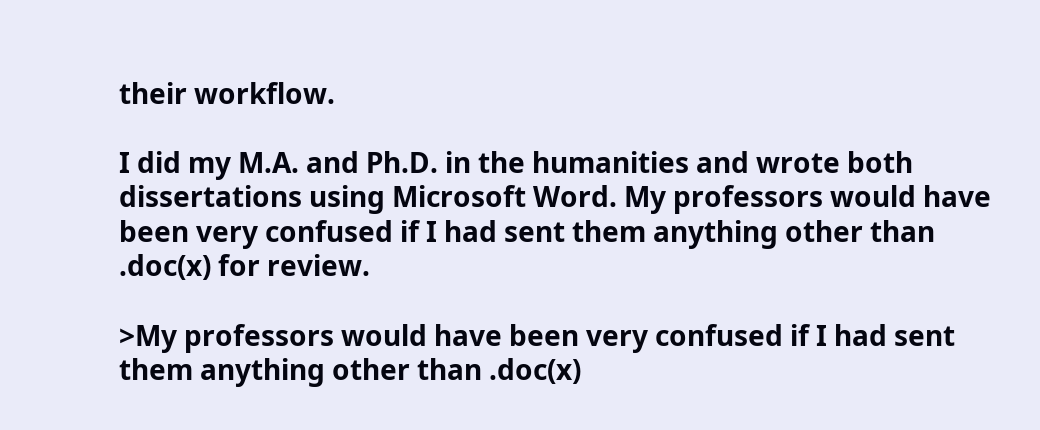their workflow.

I did my M.A. and Ph.D. in the humanities and wrote both dissertations using Microsoft Word. My professors would have been very confused if I had sent them anything other than .doc(x) for review.

>My professors would have been very confused if I had sent them anything other than .doc(x)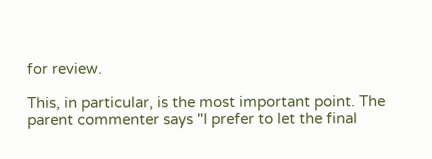for review.

This, in particular, is the most important point. The parent commenter says "I prefer to let the final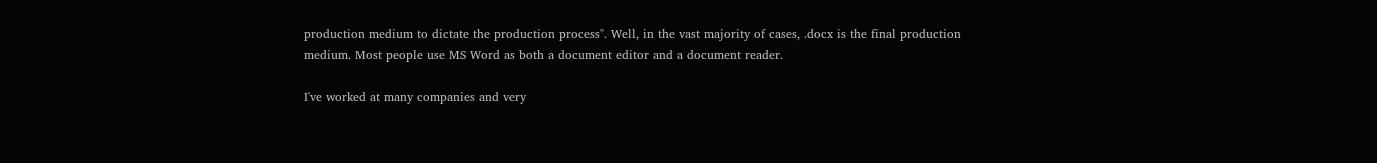production medium to dictate the production process". Well, in the vast majority of cases, .docx is the final production medium. Most people use MS Word as both a document editor and a document reader.

I've worked at many companies and very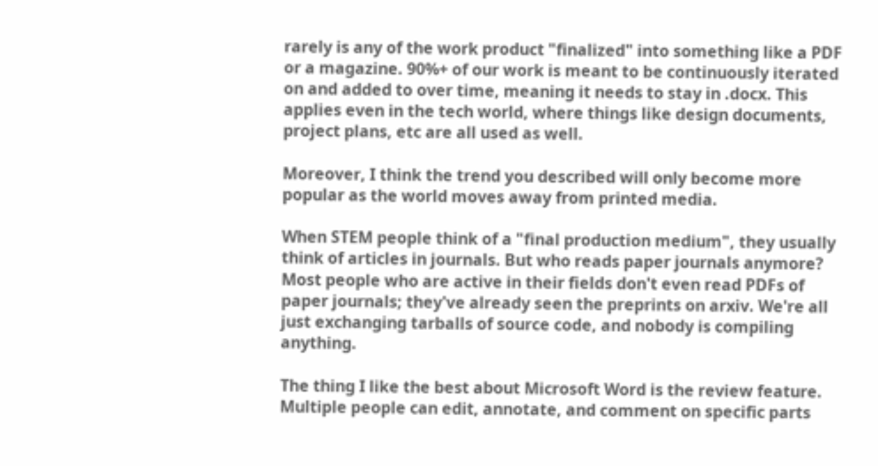rarely is any of the work product "finalized" into something like a PDF or a magazine. 90%+ of our work is meant to be continuously iterated on and added to over time, meaning it needs to stay in .docx. This applies even in the tech world, where things like design documents, project plans, etc are all used as well.

Moreover, I think the trend you described will only become more popular as the world moves away from printed media.

When STEM people think of a "final production medium", they usually think of articles in journals. But who reads paper journals anymore? Most people who are active in their fields don't even read PDFs of paper journals; they've already seen the preprints on arxiv. We're all just exchanging tarballs of source code, and nobody is compiling anything.

The thing I like the best about Microsoft Word is the review feature. Multiple people can edit, annotate, and comment on specific parts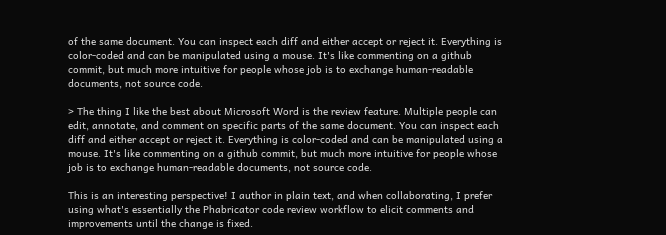of the same document. You can inspect each diff and either accept or reject it. Everything is color-coded and can be manipulated using a mouse. It's like commenting on a github commit, but much more intuitive for people whose job is to exchange human-readable documents, not source code.

> The thing I like the best about Microsoft Word is the review feature. Multiple people can edit, annotate, and comment on specific parts of the same document. You can inspect each diff and either accept or reject it. Everything is color-coded and can be manipulated using a mouse. It's like commenting on a github commit, but much more intuitive for people whose job is to exchange human-readable documents, not source code.

This is an interesting perspective! I author in plain text, and when collaborating, I prefer using what's essentially the Phabricator code review workflow to elicit comments and improvements until the change is fixed.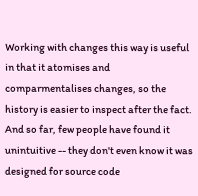Working with changes this way is useful in that it atomises and comparmentalises changes, so the history is easier to inspect after the fact. And so far, few people have found it unintuitive -- they don't even know it was designed for source code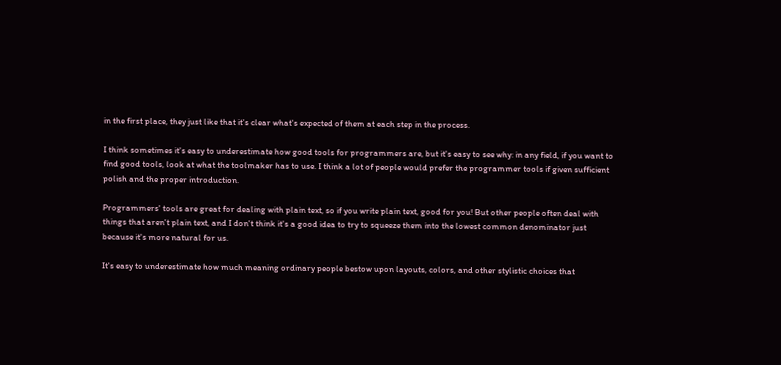in the first place, they just like that it's clear what's expected of them at each step in the process.

I think sometimes it's easy to underestimate how good tools for programmers are, but it's easy to see why: in any field, if you want to find good tools, look at what the toolmaker has to use. I think a lot of people would prefer the programmer tools if given sufficient polish and the proper introduction.

Programmers' tools are great for dealing with plain text, so if you write plain text, good for you! But other people often deal with things that aren't plain text, and I don't think it's a good idea to try to squeeze them into the lowest common denominator just because it's more natural for us.

It's easy to underestimate how much meaning ordinary people bestow upon layouts, colors, and other stylistic choices that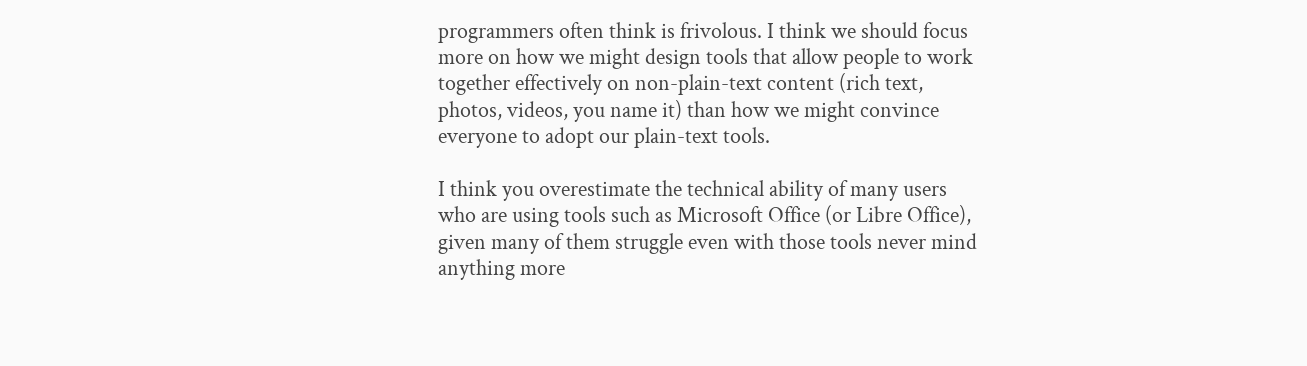programmers often think is frivolous. I think we should focus more on how we might design tools that allow people to work together effectively on non-plain-text content (rich text, photos, videos, you name it) than how we might convince everyone to adopt our plain-text tools.

I think you overestimate the technical ability of many users who are using tools such as Microsoft Office (or Libre Office), given many of them struggle even with those tools never mind anything more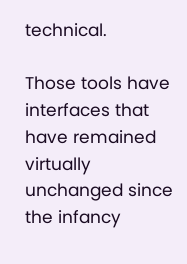technical.

Those tools have interfaces that have remained virtually unchanged since the infancy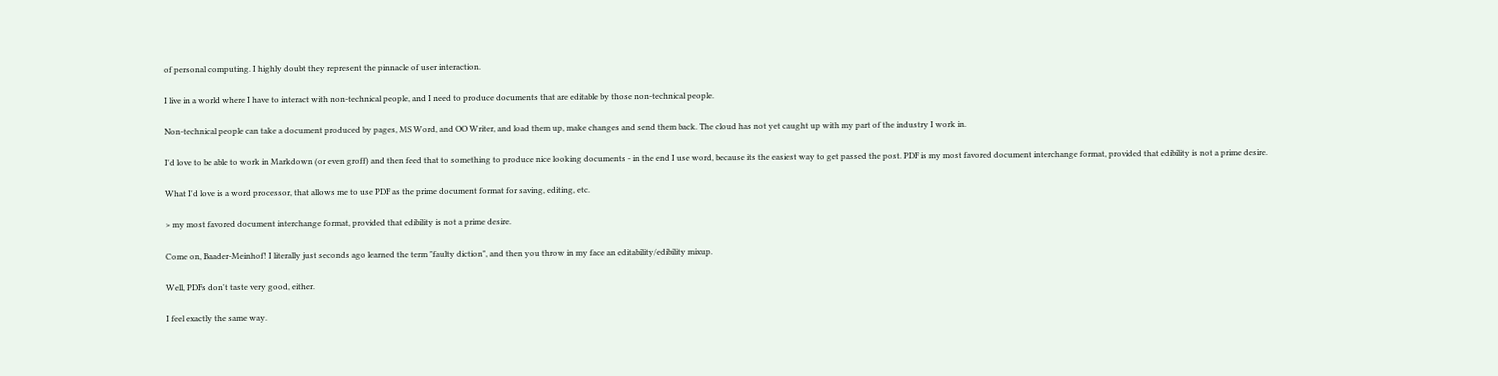of personal computing. I highly doubt they represent the pinnacle of user interaction.

I live in a world where I have to interact with non-technical people, and I need to produce documents that are editable by those non-technical people.

Non-technical people can take a document produced by pages, MS Word, and OO Writer, and load them up, make changes and send them back. The cloud has not yet caught up with my part of the industry I work in.

I'd love to be able to work in Markdown (or even groff) and then feed that to something to produce nice looking documents - in the end I use word, because its the easiest way to get passed the post. PDF is my most favored document interchange format, provided that edibility is not a prime desire.

What I'd love is a word processor, that allows me to use PDF as the prime document format for saving, editing, etc.

> my most favored document interchange format, provided that edibility is not a prime desire.

Come on, Baader-Meinhof! I literally just seconds ago learned the term "faulty diction", and then you throw in my face an editability/edibility mixup.

Well, PDFs don't taste very good, either.

I feel exactly the same way.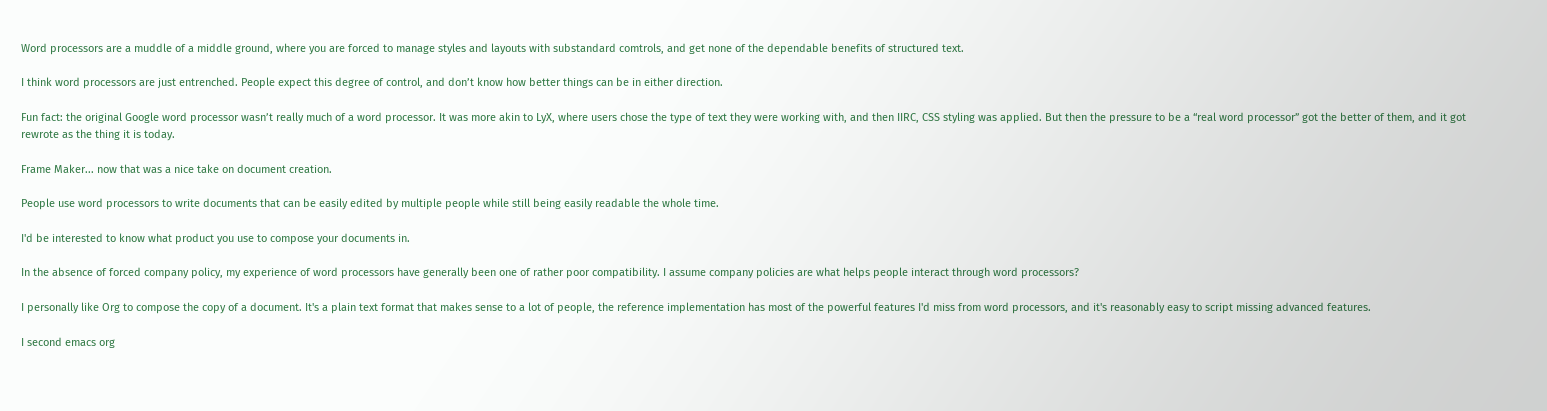Word processors are a muddle of a middle ground, where you are forced to manage styles and layouts with substandard comtrols, and get none of the dependable benefits of structured text.

I think word processors are just entrenched. People expect this degree of control, and don’t know how better things can be in either direction.

Fun fact: the original Google word processor wasn’t really much of a word processor. It was more akin to LyX, where users chose the type of text they were working with, and then IIRC, CSS styling was applied. But then the pressure to be a “real word processor” got the better of them, and it got rewrote as the thing it is today.

Frame Maker... now that was a nice take on document creation.

People use word processors to write documents that can be easily edited by multiple people while still being easily readable the whole time.

I'd be interested to know what product you use to compose your documents in.

In the absence of forced company policy, my experience of word processors have generally been one of rather poor compatibility. I assume company policies are what helps people interact through word processors?

I personally like Org to compose the copy of a document. It's a plain text format that makes sense to a lot of people, the reference implementation has most of the powerful features I'd miss from word processors, and it's reasonably easy to script missing advanced features.

I second emacs org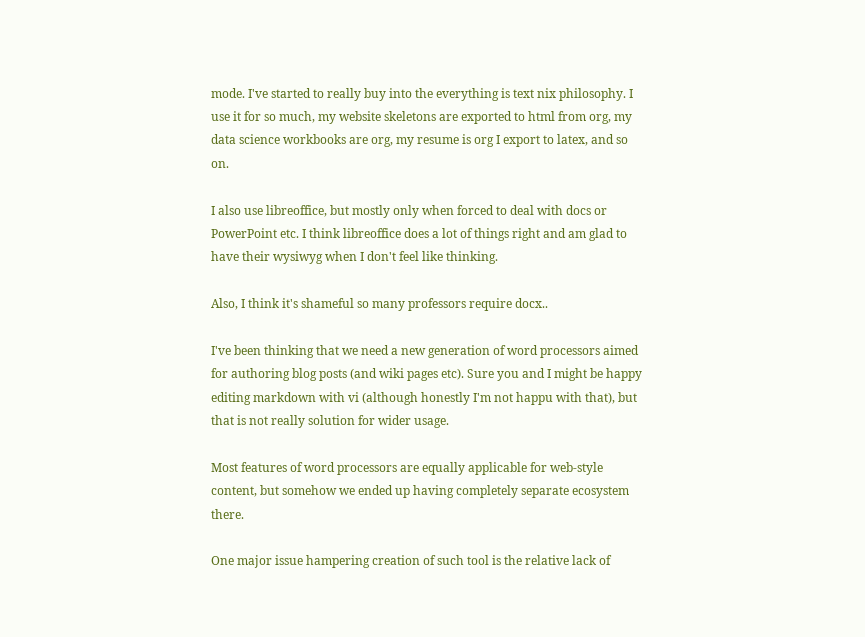mode. I've started to really buy into the everything is text nix philosophy. I use it for so much, my website skeletons are exported to html from org, my data science workbooks are org, my resume is org I export to latex, and so on.

I also use libreoffice, but mostly only when forced to deal with docs or PowerPoint etc. I think libreoffice does a lot of things right and am glad to have their wysiwyg when I don't feel like thinking.

Also, I think it's shameful so many professors require docx..

I've been thinking that we need a new generation of word processors aimed for authoring blog posts (and wiki pages etc). Sure you and I might be happy editing markdown with vi (although honestly I'm not happu with that), but that is not really solution for wider usage.

Most features of word processors are equally applicable for web-style content, but somehow we ended up having completely separate ecosystem there.

One major issue hampering creation of such tool is the relative lack of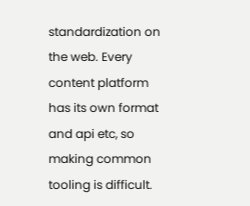standardization on the web. Every content platform has its own format and api etc, so making common tooling is difficult.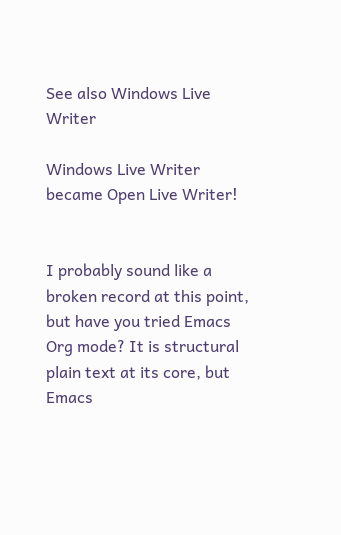See also Windows Live Writer

Windows Live Writer became Open Live Writer!


I probably sound like a broken record at this point, but have you tried Emacs Org mode? It is structural plain text at its core, but Emacs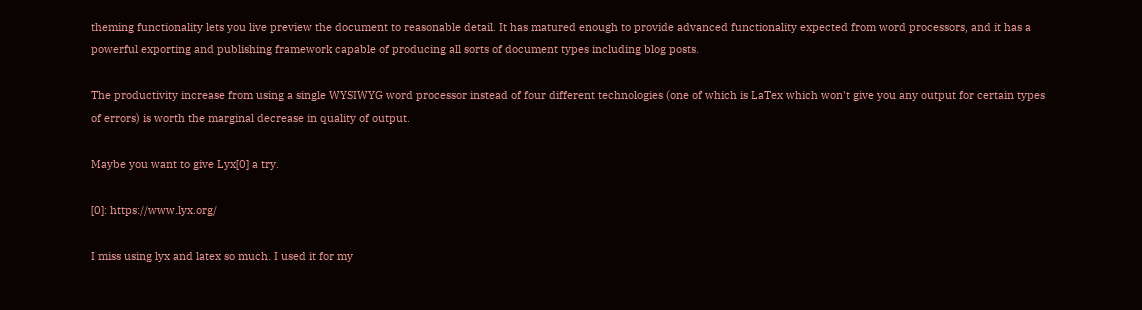theming functionality lets you live preview the document to reasonable detail. It has matured enough to provide advanced functionality expected from word processors, and it has a powerful exporting and publishing framework capable of producing all sorts of document types including blog posts.

The productivity increase from using a single WYSIWYG word processor instead of four different technologies (one of which is LaTex which won't give you any output for certain types of errors) is worth the marginal decrease in quality of output.

Maybe you want to give Lyx[0] a try.

[0]: https://www.lyx.org/

I miss using lyx and latex so much. I used it for my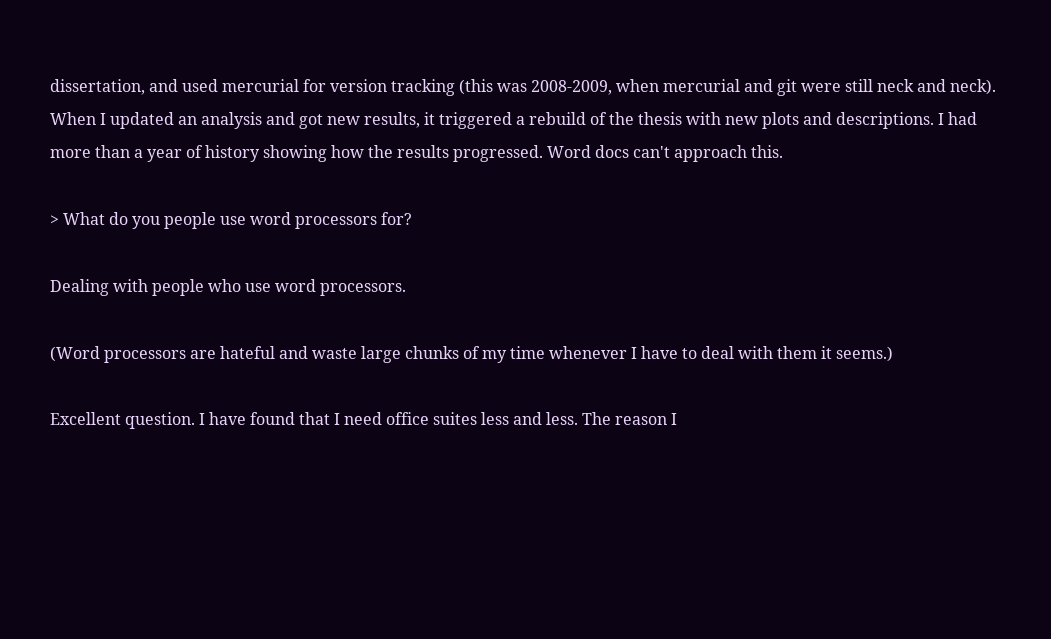dissertation, and used mercurial for version tracking (this was 2008-2009, when mercurial and git were still neck and neck). When I updated an analysis and got new results, it triggered a rebuild of the thesis with new plots and descriptions. I had more than a year of history showing how the results progressed. Word docs can't approach this.

> What do you people use word processors for?

Dealing with people who use word processors.

(Word processors are hateful and waste large chunks of my time whenever I have to deal with them it seems.)

Excellent question. I have found that I need office suites less and less. The reason I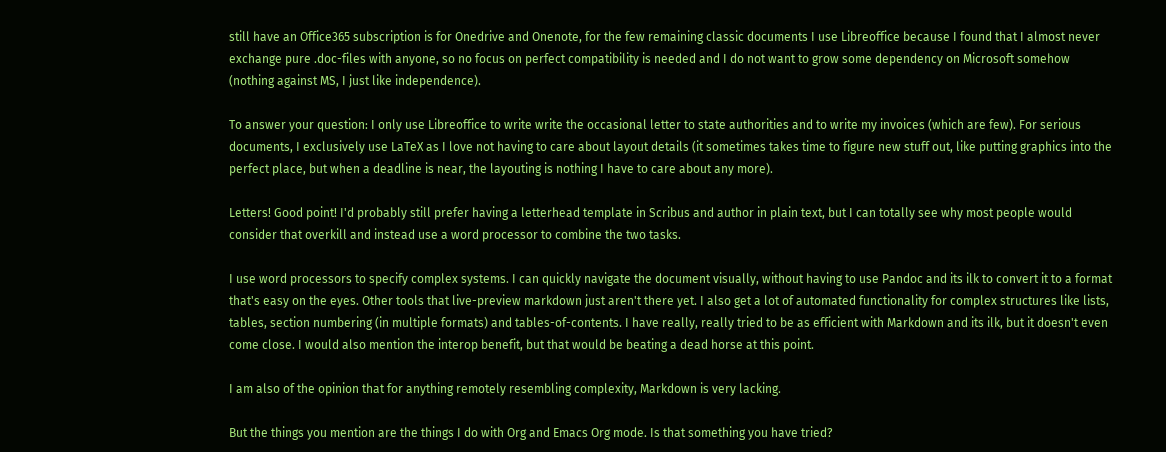still have an Office365 subscription is for Onedrive and Onenote, for the few remaining classic documents I use Libreoffice because I found that I almost never exchange pure .doc-files with anyone, so no focus on perfect compatibility is needed and I do not want to grow some dependency on Microsoft somehow (nothing against MS, I just like independence).

To answer your question: I only use Libreoffice to write write the occasional letter to state authorities and to write my invoices (which are few). For serious documents, I exclusively use LaTeX as I love not having to care about layout details (it sometimes takes time to figure new stuff out, like putting graphics into the perfect place, but when a deadline is near, the layouting is nothing I have to care about any more).

Letters! Good point! I'd probably still prefer having a letterhead template in Scribus and author in plain text, but I can totally see why most people would consider that overkill and instead use a word processor to combine the two tasks.

I use word processors to specify complex systems. I can quickly navigate the document visually, without having to use Pandoc and its ilk to convert it to a format that's easy on the eyes. Other tools that live-preview markdown just aren't there yet. I also get a lot of automated functionality for complex structures like lists, tables, section numbering (in multiple formats) and tables-of-contents. I have really, really tried to be as efficient with Markdown and its ilk, but it doesn't even come close. I would also mention the interop benefit, but that would be beating a dead horse at this point.

I am also of the opinion that for anything remotely resembling complexity, Markdown is very lacking.

But the things you mention are the things I do with Org and Emacs Org mode. Is that something you have tried?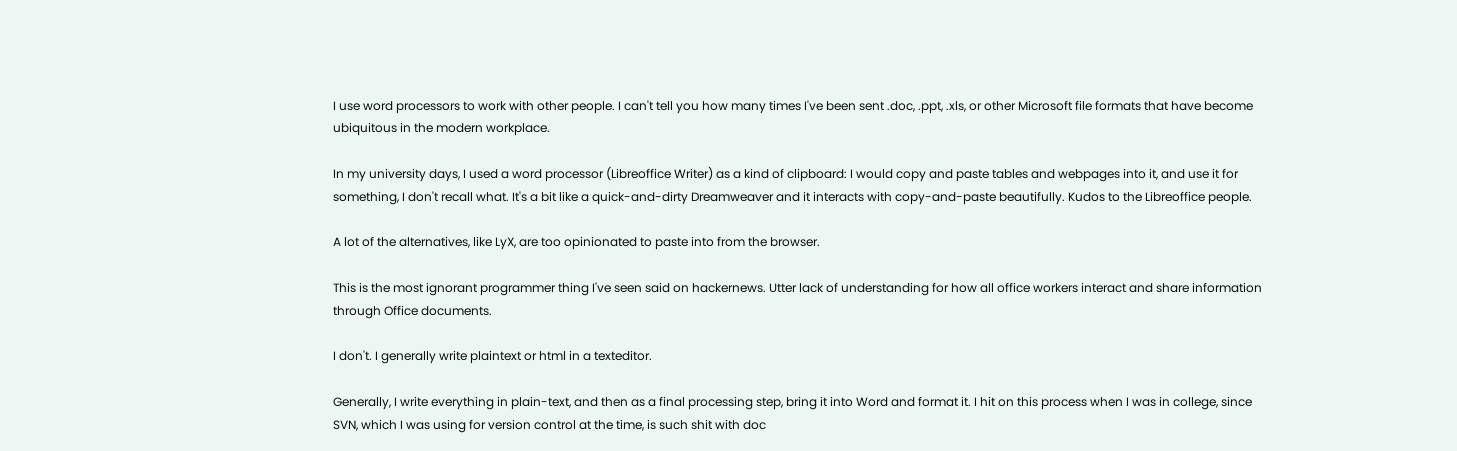I use word processors to work with other people. I can't tell you how many times I've been sent .doc, .ppt, .xls, or other Microsoft file formats that have become ubiquitous in the modern workplace.

In my university days, I used a word processor (Libreoffice Writer) as a kind of clipboard: I would copy and paste tables and webpages into it, and use it for something, I don't recall what. It's a bit like a quick-and-dirty Dreamweaver and it interacts with copy-and-paste beautifully. Kudos to the Libreoffice people.

A lot of the alternatives, like LyX, are too opinionated to paste into from the browser.

This is the most ignorant programmer thing I've seen said on hackernews. Utter lack of understanding for how all office workers interact and share information through Office documents.

I don't. I generally write plaintext or html in a texteditor.

Generally, I write everything in plain-text, and then as a final processing step, bring it into Word and format it. I hit on this process when I was in college, since SVN, which I was using for version control at the time, is such shit with doc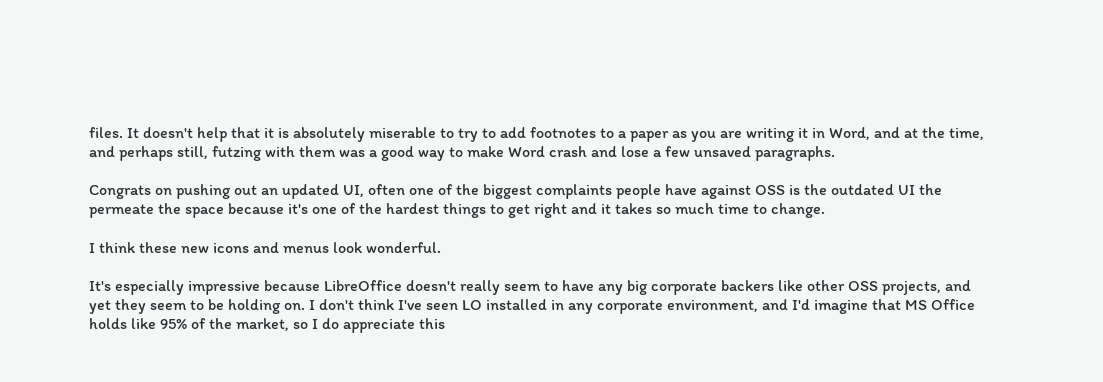files. It doesn't help that it is absolutely miserable to try to add footnotes to a paper as you are writing it in Word, and at the time, and perhaps still, futzing with them was a good way to make Word crash and lose a few unsaved paragraphs.

Congrats on pushing out an updated UI, often one of the biggest complaints people have against OSS is the outdated UI the permeate the space because it's one of the hardest things to get right and it takes so much time to change.

I think these new icons and menus look wonderful.

It's especially impressive because LibreOffice doesn't really seem to have any big corporate backers like other OSS projects, and yet they seem to be holding on. I don't think I've seen LO installed in any corporate environment, and I'd imagine that MS Office holds like 95% of the market, so I do appreciate this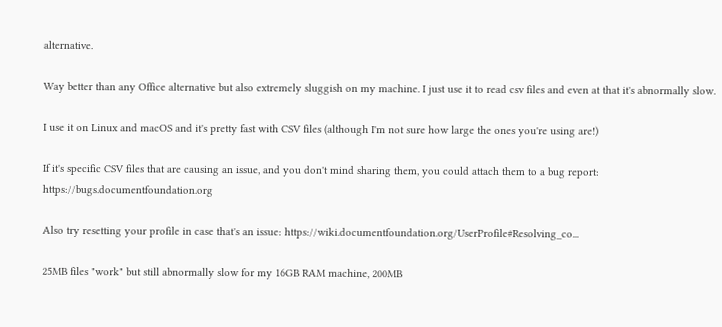alternative.

Way better than any Office alternative but also extremely sluggish on my machine. I just use it to read csv files and even at that it's abnormally slow.

I use it on Linux and macOS and it's pretty fast with CSV files (although I'm not sure how large the ones you're using are!)

If it's specific CSV files that are causing an issue, and you don't mind sharing them, you could attach them to a bug report: https://bugs.documentfoundation.org

Also try resetting your profile in case that's an issue: https://wiki.documentfoundation.org/UserProfile#Resolving_co...

25MB files "work" but still abnormally slow for my 16GB RAM machine, 200MB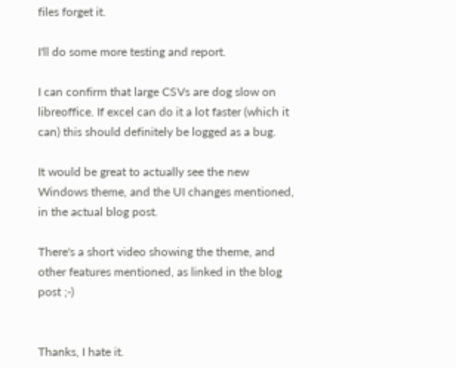files forget it.

I'll do some more testing and report.

I can confirm that large CSVs are dog slow on libreoffice. If excel can do it a lot faster (which it can) this should definitely be logged as a bug.

It would be great to actually see the new Windows theme, and the UI changes mentioned, in the actual blog post.

There's a short video showing the theme, and other features mentioned, as linked in the blog post ;-)


Thanks, I hate it.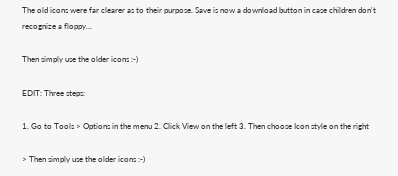The old icons were far clearer as to their purpose. Save is now a download button in case children don't recognize a floppy...

Then simply use the older icons :-)

EDIT: Three steps:

1. Go to Tools > Options in the menu 2. Click View on the left 3. Then choose Icon style on the right

> Then simply use the older icons :-)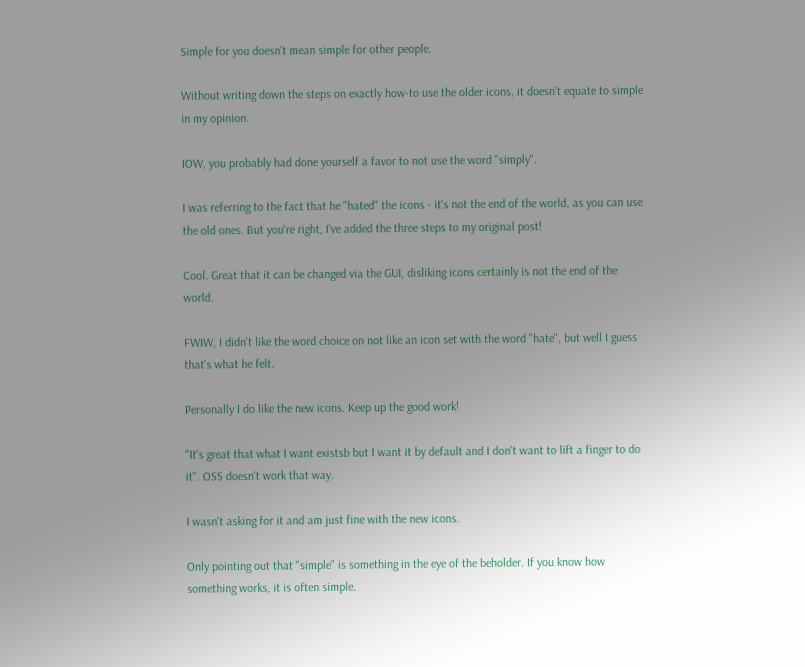Simple for you doesn't mean simple for other people.

Without writing down the steps on exactly how-to use the older icons, it doesn't equate to simple in my opinion.

IOW, you probably had done yourself a favor to not use the word "simply".

I was referring to the fact that he "hated" the icons - it's not the end of the world, as you can use the old ones. But you're right, I've added the three steps to my original post!

Cool. Great that it can be changed via the GUI, disliking icons certainly is not the end of the world.

FWIW, I didn't like the word choice on not like an icon set with the word "hate", but well I guess that's what he felt.

Personally I do like the new icons. Keep up the good work!

"It's great that what I want existsb but I want it by default and I don't want to lift a finger to do it". OSS doesn't work that way.

I wasn't asking for it and am just fine with the new icons.

Only pointing out that "simple" is something in the eye of the beholder. If you know how something works, it is often simple.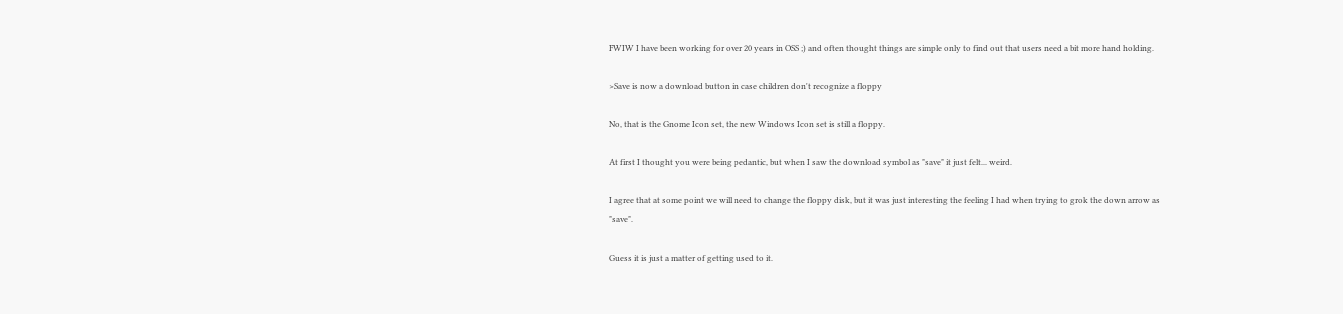FWIW I have been working for over 20 years in OSS ;) and often thought things are simple only to find out that users need a bit more hand holding.

>Save is now a download button in case children don't recognize a floppy

No, that is the Gnome Icon set, the new Windows Icon set is still a floppy.

At first I thought you were being pedantic, but when I saw the download symbol as "save" it just felt... weird.

I agree that at some point we will need to change the floppy disk, but it was just interesting the feeling I had when trying to grok the down arrow as "save".

Guess it is just a matter of getting used to it.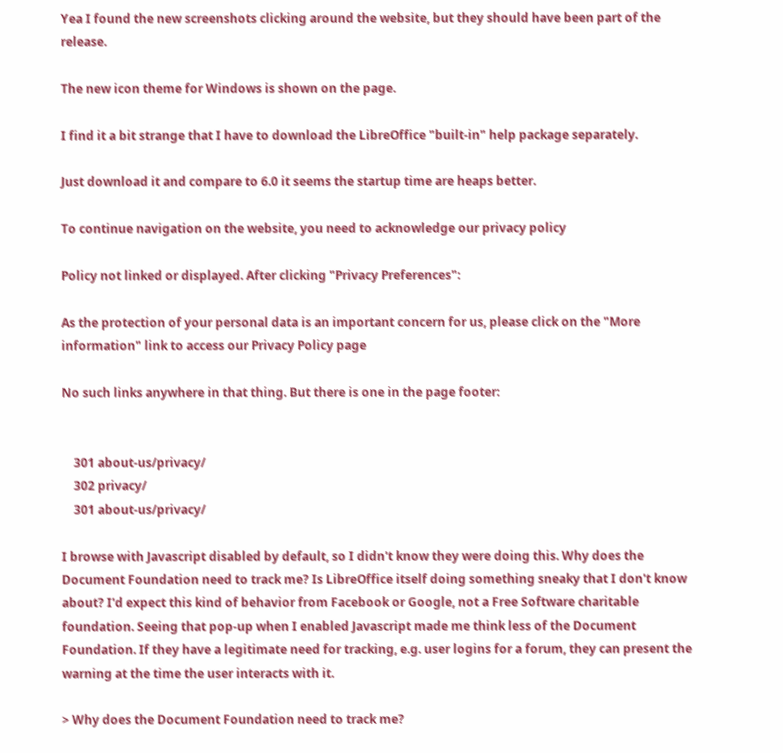Yea I found the new screenshots clicking around the website, but they should have been part of the release.

The new icon theme for Windows is shown on the page.

I find it a bit strange that I have to download the LibreOffice "built-in" help package separately.

Just download it and compare to 6.0 it seems the startup time are heaps better.

To continue navigation on the website, you need to acknowledge our privacy policy

Policy not linked or displayed. After clicking "Privacy Preferences":

As the protection of your personal data is an important concern for us, please click on the "More information" link to access our Privacy Policy page

No such links anywhere in that thing. But there is one in the page footer:


    301 about-us/privacy/
    302 privacy/
    301 about-us/privacy/

I browse with Javascript disabled by default, so I didn't know they were doing this. Why does the Document Foundation need to track me? Is LibreOffice itself doing something sneaky that I don't know about? I'd expect this kind of behavior from Facebook or Google, not a Free Software charitable foundation. Seeing that pop-up when I enabled Javascript made me think less of the Document Foundation. If they have a legitimate need for tracking, e.g. user logins for a forum, they can present the warning at the time the user interacts with it.

> Why does the Document Foundation need to track me?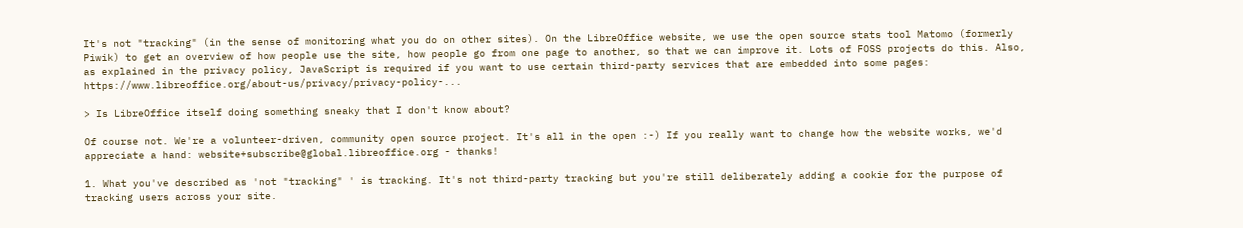It's not "tracking" (in the sense of monitoring what you do on other sites). On the LibreOffice website, we use the open source stats tool Matomo (formerly Piwik) to get an overview of how people use the site, how people go from one page to another, so that we can improve it. Lots of FOSS projects do this. Also, as explained in the privacy policy, JavaScript is required if you want to use certain third-party services that are embedded into some pages: https://www.libreoffice.org/about-us/privacy/privacy-policy-...

> Is LibreOffice itself doing something sneaky that I don't know about?

Of course not. We're a volunteer-driven, community open source project. It's all in the open :-) If you really want to change how the website works, we'd appreciate a hand: website+subscribe@global.libreoffice.org - thanks!

1. What you've described as 'not "tracking" ' is tracking. It's not third-party tracking but you're still deliberately adding a cookie for the purpose of tracking users across your site.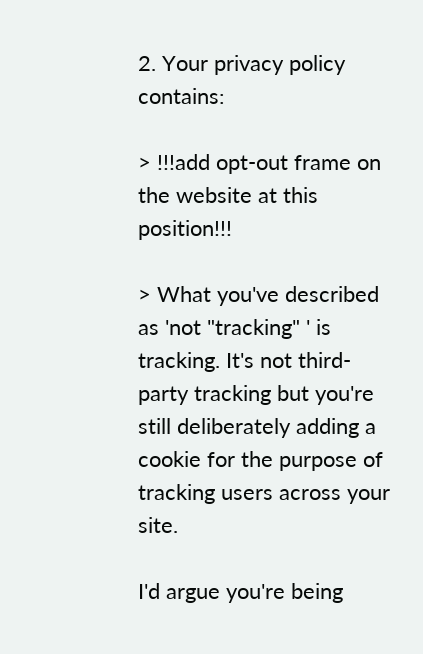2. Your privacy policy contains:

> !!!add opt-out frame on the website at this position!!!

> What you've described as 'not "tracking" ' is tracking. It's not third-party tracking but you're still deliberately adding a cookie for the purpose of tracking users across your site.

I'd argue you're being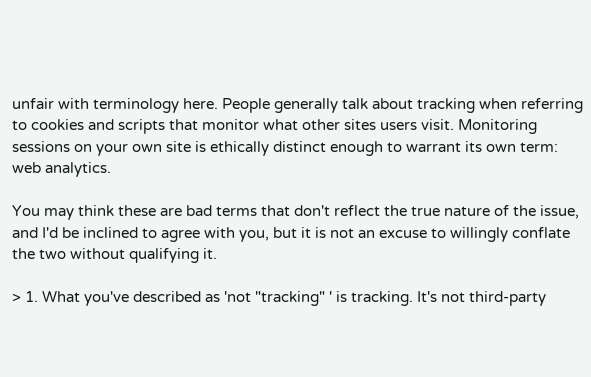unfair with terminology here. People generally talk about tracking when referring to cookies and scripts that monitor what other sites users visit. Monitoring sessions on your own site is ethically distinct enough to warrant its own term: web analytics.

You may think these are bad terms that don't reflect the true nature of the issue, and I'd be inclined to agree with you, but it is not an excuse to willingly conflate the two without qualifying it.

> 1. What you've described as 'not "tracking" ' is tracking. It's not third-party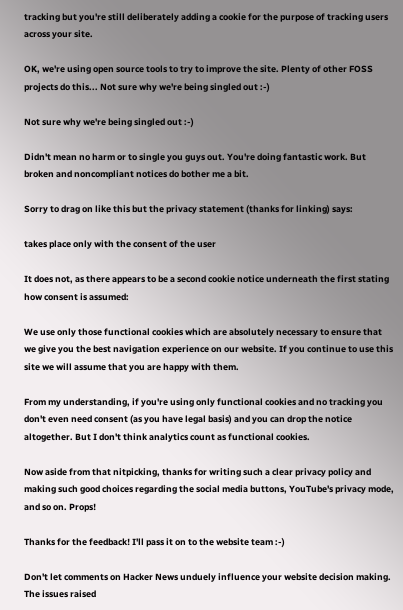tracking but you're still deliberately adding a cookie for the purpose of tracking users across your site.

OK, we're using open source tools to try to improve the site. Plenty of other FOSS projects do this... Not sure why we're being singled out :-)

Not sure why we're being singled out :-)

Didn't mean no harm or to single you guys out. You're doing fantastic work. But broken and noncompliant notices do bother me a bit.

Sorry to drag on like this but the privacy statement (thanks for linking) says:

takes place only with the consent of the user

It does not, as there appears to be a second cookie notice underneath the first stating how consent is assumed:

We use only those functional cookies which are absolutely necessary to ensure that we give you the best navigation experience on our website. If you continue to use this site we will assume that you are happy with them.

From my understanding, if you're using only functional cookies and no tracking you don't even need consent (as you have legal basis) and you can drop the notice altogether. But I don't think analytics count as functional cookies.

Now aside from that nitpicking, thanks for writing such a clear privacy policy and making such good choices regarding the social media buttons, YouTube's privacy mode, and so on. Props!

Thanks for the feedback! I'll pass it on to the website team :-)

Don't let comments on Hacker News unduely influence your website decision making. The issues raised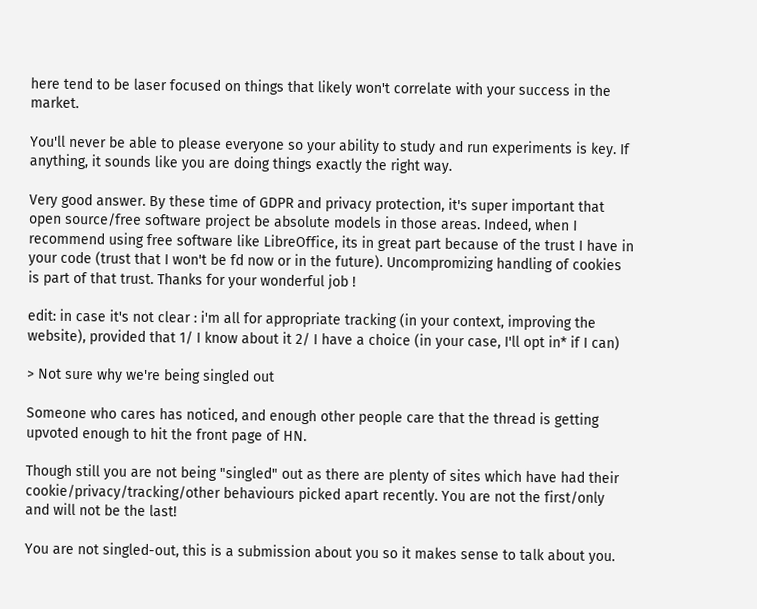here tend to be laser focused on things that likely won't correlate with your success in the market.

You'll never be able to please everyone so your ability to study and run experiments is key. If anything, it sounds like you are doing things exactly the right way.

Very good answer. By these time of GDPR and privacy protection, it's super important that open source/free software project be absolute models in those areas. Indeed, when I recommend using free software like LibreOffice, its in great part because of the trust I have in your code (trust that I won't be fd now or in the future). Uncompromizing handling of cookies is part of that trust. Thanks for your wonderful job !

edit: in case it's not clear : i'm all for appropriate tracking (in your context, improving the website), provided that 1/ I know about it 2/ I have a choice (in your case, I'll opt in* if I can)

> Not sure why we're being singled out

Someone who cares has noticed, and enough other people care that the thread is getting upvoted enough to hit the front page of HN.

Though still you are not being "singled" out as there are plenty of sites which have had their cookie/privacy/tracking/other behaviours picked apart recently. You are not the first/only and will not be the last!

You are not singled-out, this is a submission about you so it makes sense to talk about you.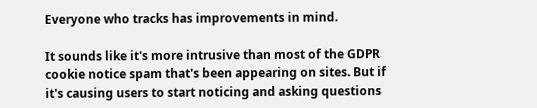Everyone who tracks has improvements in mind.

It sounds like it's more intrusive than most of the GDPR cookie notice spam that's been appearing on sites. But if it's causing users to start noticing and asking questions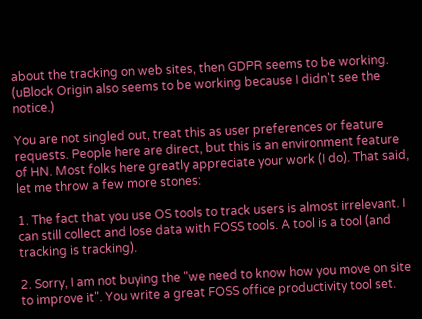about the tracking on web sites, then GDPR seems to be working. (uBlock Origin also seems to be working because I didn't see the notice.)

You are not singled out, treat this as user preferences or feature requests. People here are direct, but this is an environment feature of HN. Most folks here greatly appreciate your work (I do). That said, let me throw a few more stones:

1. The fact that you use OS tools to track users is almost irrelevant. I can still collect and lose data with FOSS tools. A tool is a tool (and tracking is tracking).

2. Sorry, I am not buying the "we need to know how you move on site to improve it". You write a great FOSS office productivity tool set.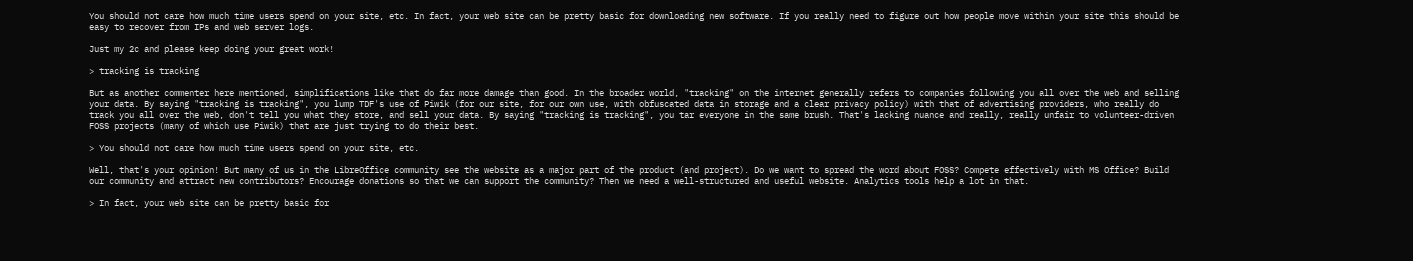You should not care how much time users spend on your site, etc. In fact, your web site can be pretty basic for downloading new software. If you really need to figure out how people move within your site this should be easy to recover from IPs and web server logs.

Just my 2c and please keep doing your great work!

> tracking is tracking

But as another commenter here mentioned, simplifications like that do far more damage than good. In the broader world, "tracking" on the internet generally refers to companies following you all over the web and selling your data. By saying "tracking is tracking", you lump TDF's use of Piwik (for our site, for our own use, with obfuscated data in storage and a clear privacy policy) with that of advertising providers, who really do track you all over the web, don't tell you what they store, and sell your data. By saying "tracking is tracking", you tar everyone in the same brush. That's lacking nuance and really, really unfair to volunteer-driven FOSS projects (many of which use Piwik) that are just trying to do their best.

> You should not care how much time users spend on your site, etc.

Well, that's your opinion! But many of us in the LibreOffice community see the website as a major part of the product (and project). Do we want to spread the word about FOSS? Compete effectively with MS Office? Build our community and attract new contributors? Encourage donations so that we can support the community? Then we need a well-structured and useful website. Analytics tools help a lot in that.

> In fact, your web site can be pretty basic for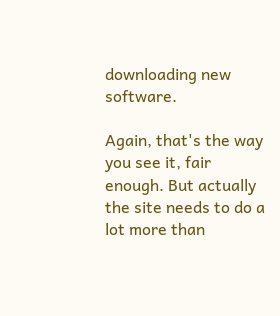downloading new software.

Again, that's the way you see it, fair enough. But actually the site needs to do a lot more than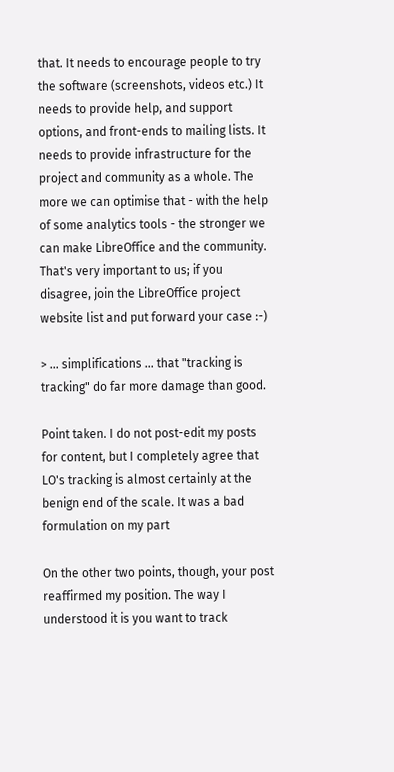that. It needs to encourage people to try the software (screenshots, videos etc.) It needs to provide help, and support options, and front-ends to mailing lists. It needs to provide infrastructure for the project and community as a whole. The more we can optimise that - with the help of some analytics tools - the stronger we can make LibreOffice and the community. That's very important to us; if you disagree, join the LibreOffice project website list and put forward your case :-)

> ... simplifications ... that "tracking is tracking" do far more damage than good.

Point taken. I do not post-edit my posts for content, but I completely agree that LO's tracking is almost certainly at the benign end of the scale. It was a bad formulation on my part

On the other two points, though, your post reaffirmed my position. The way I understood it is you want to track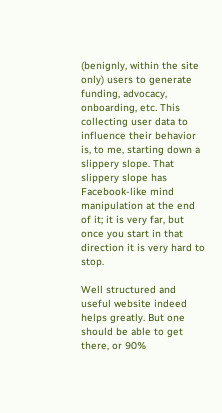(benignly, within the site only) users to generate funding, advocacy, onboarding, etc. This collecting user data to influence their behavior is, to me, starting down a slippery slope. That slippery slope has Facebook-like mind manipulation at the end of it; it is very far, but once you start in that direction it is very hard to stop.

Well structured and useful website indeed helps greatly. But one should be able to get there, or 90%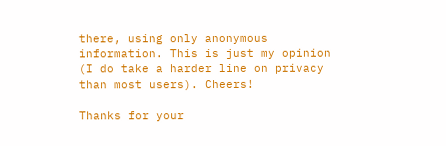there, using only anonymous information. This is just my opinion (I do take a harder line on privacy than most users). Cheers!

Thanks for your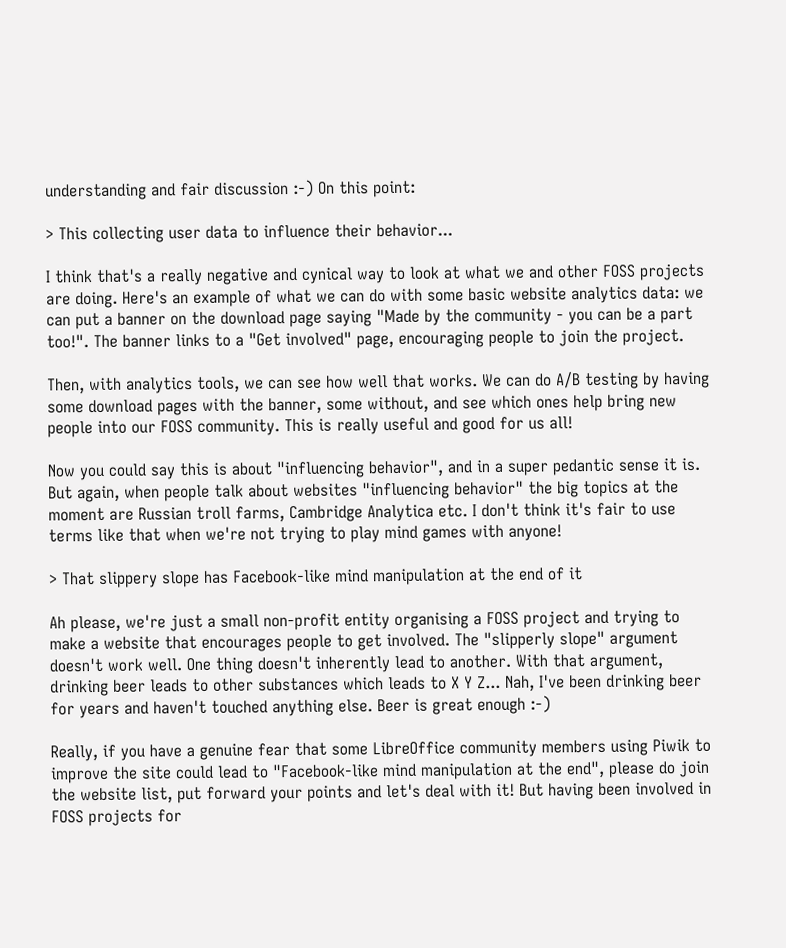understanding and fair discussion :-) On this point:

> This collecting user data to influence their behavior...

I think that's a really negative and cynical way to look at what we and other FOSS projects are doing. Here's an example of what we can do with some basic website analytics data: we can put a banner on the download page saying "Made by the community - you can be a part too!". The banner links to a "Get involved" page, encouraging people to join the project.

Then, with analytics tools, we can see how well that works. We can do A/B testing by having some download pages with the banner, some without, and see which ones help bring new people into our FOSS community. This is really useful and good for us all!

Now you could say this is about "influencing behavior", and in a super pedantic sense it is. But again, when people talk about websites "influencing behavior" the big topics at the moment are Russian troll farms, Cambridge Analytica etc. I don't think it's fair to use terms like that when we're not trying to play mind games with anyone!

> That slippery slope has Facebook-like mind manipulation at the end of it

Ah please, we're just a small non-profit entity organising a FOSS project and trying to make a website that encourages people to get involved. The "slipperly slope" argument doesn't work well. One thing doesn't inherently lead to another. With that argument, drinking beer leads to other substances which leads to X Y Z... Nah, I've been drinking beer for years and haven't touched anything else. Beer is great enough :-)

Really, if you have a genuine fear that some LibreOffice community members using Piwik to improve the site could lead to "Facebook-like mind manipulation at the end", please do join the website list, put forward your points and let's deal with it! But having been involved in FOSS projects for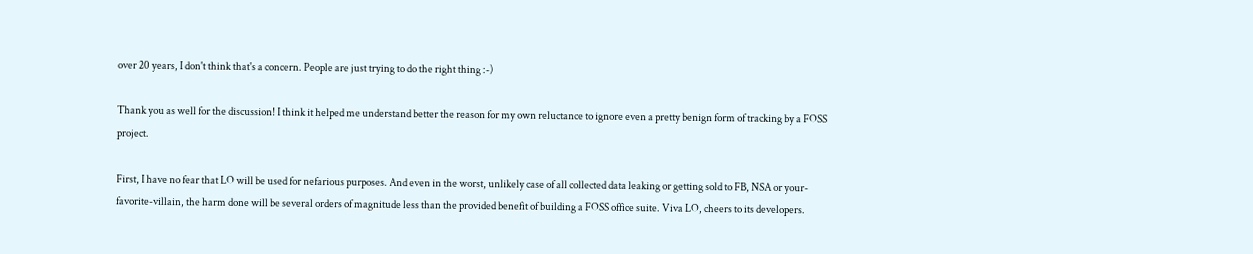over 20 years, I don't think that's a concern. People are just trying to do the right thing :-)

Thank you as well for the discussion! I think it helped me understand better the reason for my own reluctance to ignore even a pretty benign form of tracking by a FOSS project.

First, I have no fear that LO will be used for nefarious purposes. And even in the worst, unlikely case of all collected data leaking or getting sold to FB, NSA or your-favorite-villain, the harm done will be several orders of magnitude less than the provided benefit of building a FOSS office suite. Viva LO, cheers to its developers.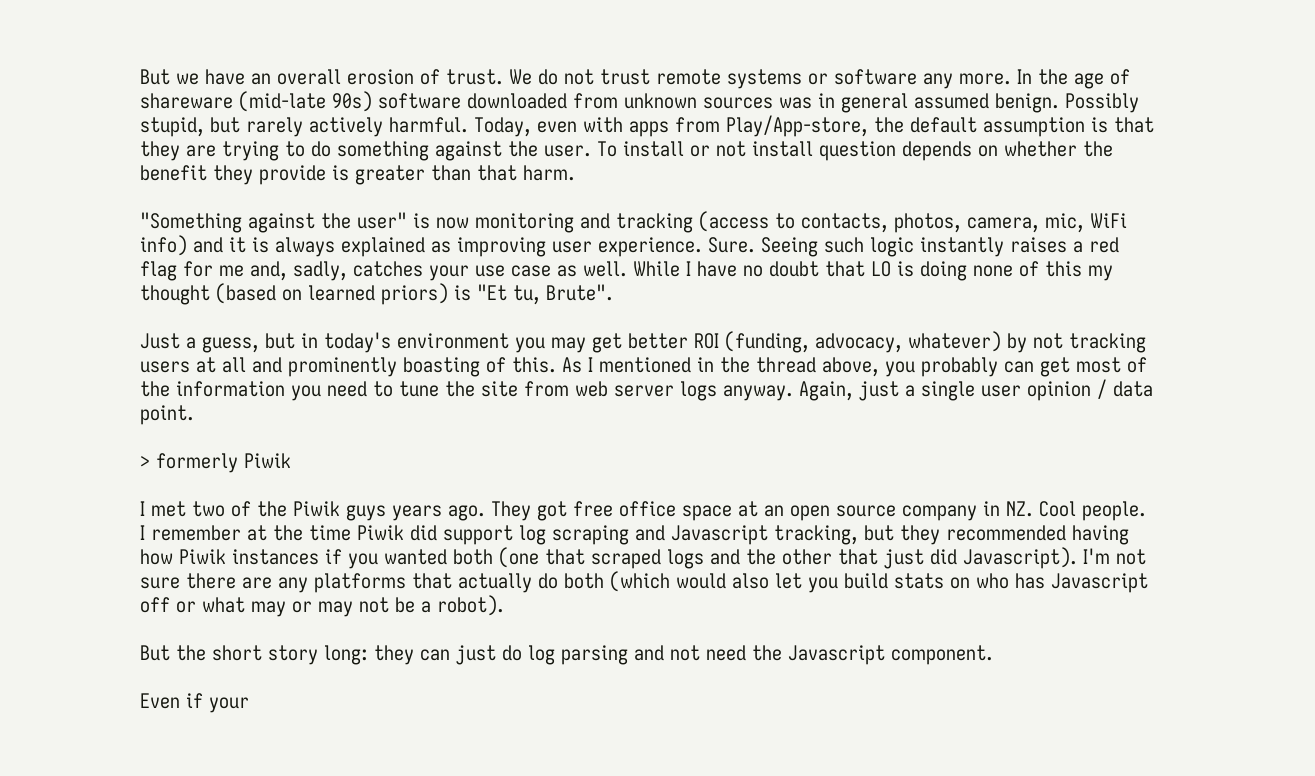But we have an overall erosion of trust. We do not trust remote systems or software any more. In the age of shareware (mid-late 90s) software downloaded from unknown sources was in general assumed benign. Possibly stupid, but rarely actively harmful. Today, even with apps from Play/App-store, the default assumption is that they are trying to do something against the user. To install or not install question depends on whether the benefit they provide is greater than that harm.

"Something against the user" is now monitoring and tracking (access to contacts, photos, camera, mic, WiFi info) and it is always explained as improving user experience. Sure. Seeing such logic instantly raises a red flag for me and, sadly, catches your use case as well. While I have no doubt that LO is doing none of this my thought (based on learned priors) is "Et tu, Brute".

Just a guess, but in today's environment you may get better ROI (funding, advocacy, whatever) by not tracking users at all and prominently boasting of this. As I mentioned in the thread above, you probably can get most of the information you need to tune the site from web server logs anyway. Again, just a single user opinion / data point.

> formerly Piwik

I met two of the Piwik guys years ago. They got free office space at an open source company in NZ. Cool people. I remember at the time Piwik did support log scraping and Javascript tracking, but they recommended having how Piwik instances if you wanted both (one that scraped logs and the other that just did Javascript). I'm not sure there are any platforms that actually do both (which would also let you build stats on who has Javascript off or what may or may not be a robot).

But the short story long: they can just do log parsing and not need the Javascript component.

Even if your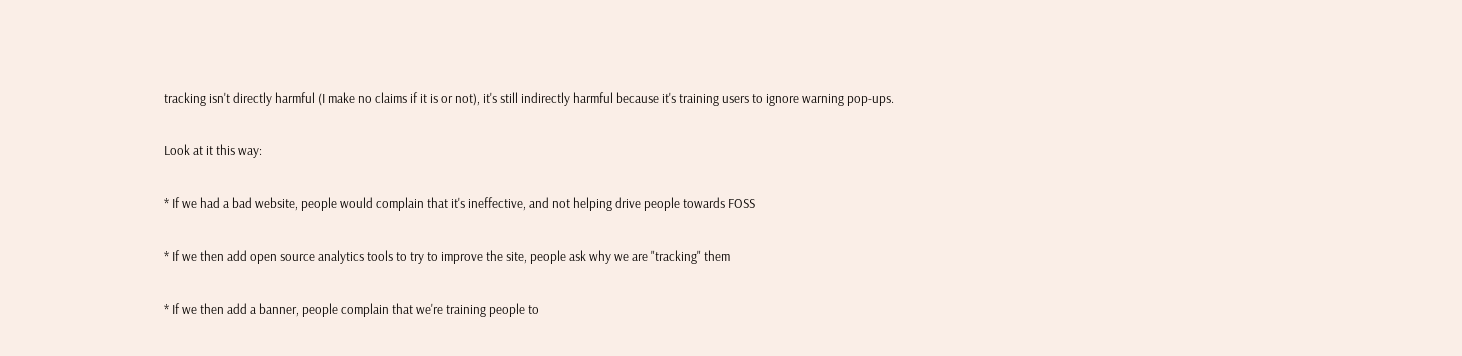tracking isn't directly harmful (I make no claims if it is or not), it's still indirectly harmful because it's training users to ignore warning pop-ups.

Look at it this way:

* If we had a bad website, people would complain that it's ineffective, and not helping drive people towards FOSS

* If we then add open source analytics tools to try to improve the site, people ask why we are "tracking" them

* If we then add a banner, people complain that we're training people to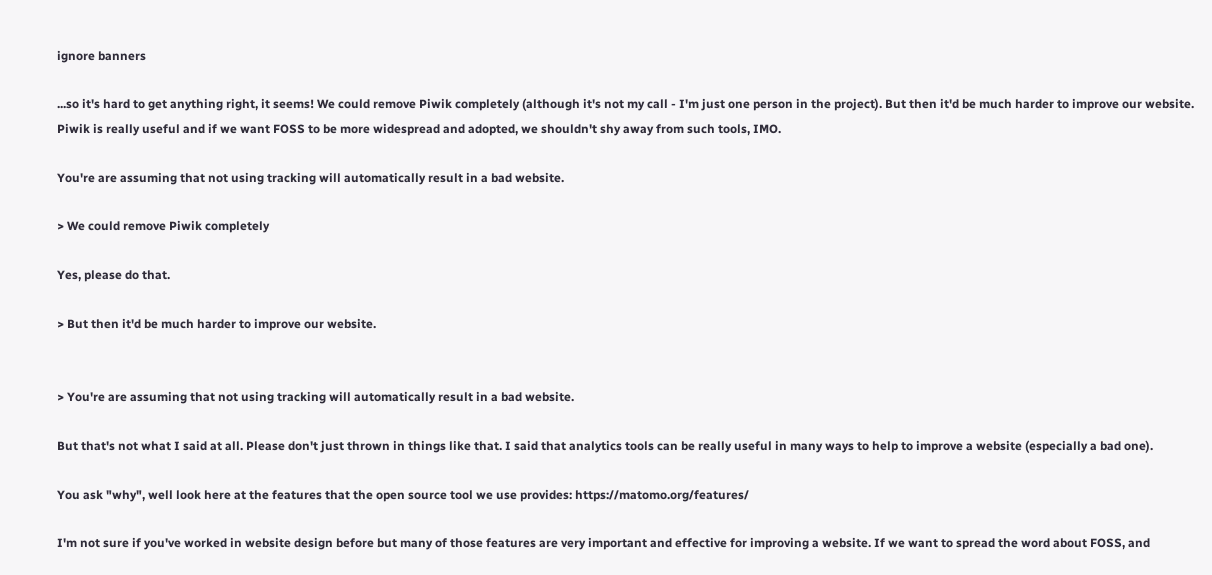ignore banners

...so it's hard to get anything right, it seems! We could remove Piwik completely (although it's not my call - I'm just one person in the project). But then it'd be much harder to improve our website. Piwik is really useful and if we want FOSS to be more widespread and adopted, we shouldn't shy away from such tools, IMO.

You're are assuming that not using tracking will automatically result in a bad website.

> We could remove Piwik completely

Yes, please do that.

> But then it'd be much harder to improve our website.


> You're are assuming that not using tracking will automatically result in a bad website.

But that's not what I said at all. Please don't just thrown in things like that. I said that analytics tools can be really useful in many ways to help to improve a website (especially a bad one).

You ask "why", well look here at the features that the open source tool we use provides: https://matomo.org/features/

I'm not sure if you've worked in website design before but many of those features are very important and effective for improving a website. If we want to spread the word about FOSS, and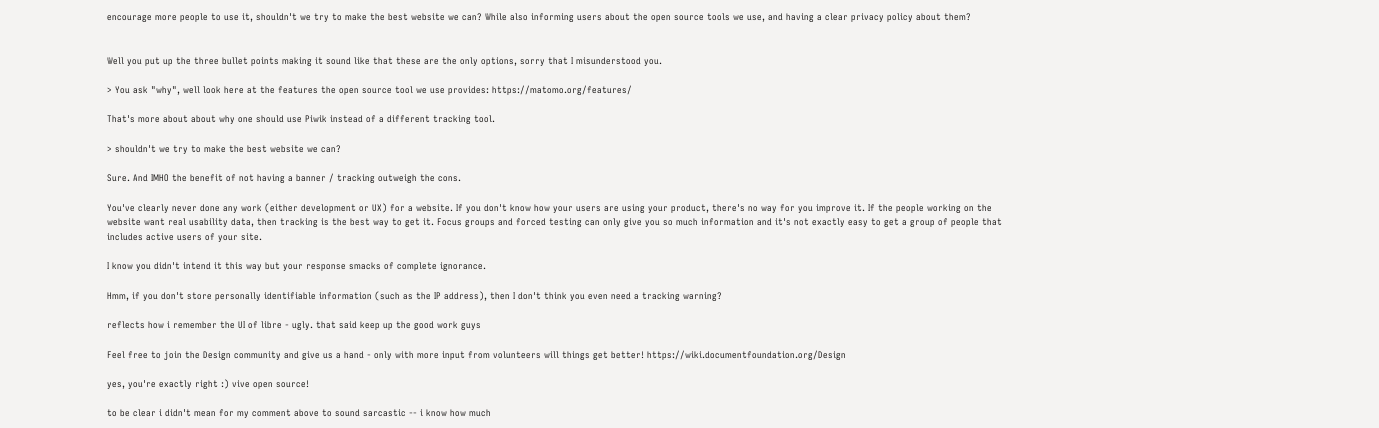encourage more people to use it, shouldn't we try to make the best website we can? While also informing users about the open source tools we use, and having a clear privacy policy about them?


Well you put up the three bullet points making it sound like that these are the only options, sorry that I misunderstood you.

> You ask "why", well look here at the features the open source tool we use provides: https://matomo.org/features/

That's more about about why one should use Piwik instead of a different tracking tool.

> shouldn't we try to make the best website we can?

Sure. And IMHO the benefit of not having a banner / tracking outweigh the cons.

You've clearly never done any work (either development or UX) for a website. If you don't know how your users are using your product, there's no way for you improve it. If the people working on the website want real usability data, then tracking is the best way to get it. Focus groups and forced testing can only give you so much information and it's not exactly easy to get a group of people that includes active users of your site.

I know you didn't intend it this way but your response smacks of complete ignorance.

Hmm, if you don't store personally identifiable information (such as the IP address), then I don't think you even need a tracking warning?

reflects how i remember the UI of libre - ugly. that said keep up the good work guys

Feel free to join the Design community and give us a hand - only with more input from volunteers will things get better! https://wiki.documentfoundation.org/Design

yes, you're exactly right :) vive open source!

to be clear i didn't mean for my comment above to sound sarcastic -- i know how much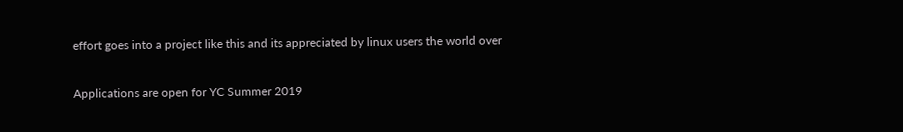effort goes into a project like this and its appreciated by linux users the world over

Applications are open for YC Summer 2019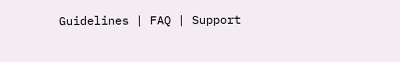Guidelines | FAQ | Support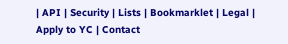| API | Security | Lists | Bookmarklet | Legal | Apply to YC | Contact